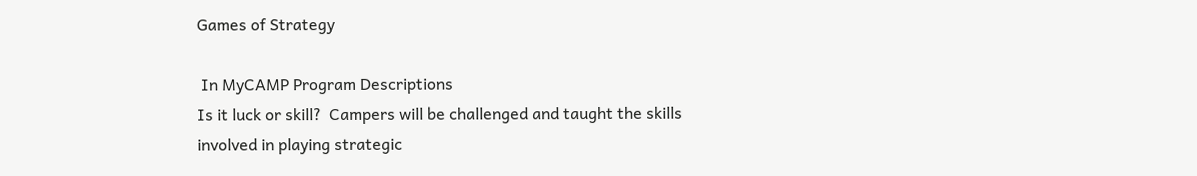Games of Strategy

 In MyCAMP Program Descriptions
Is it luck or skill?  Campers will be challenged and taught the skills involved in playing strategic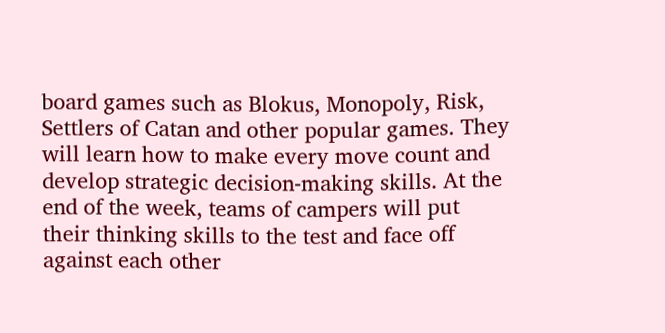board games such as Blokus, Monopoly, Risk, Settlers of Catan and other popular games. They will learn how to make every move count and develop strategic decision-making skills. At the end of the week, teams of campers will put their thinking skills to the test and face off against each other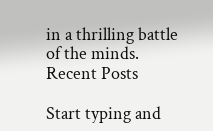in a thrilling battle of the minds.
Recent Posts

Start typing and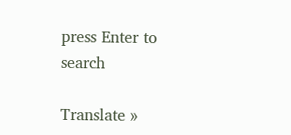press Enter to search

Translate »